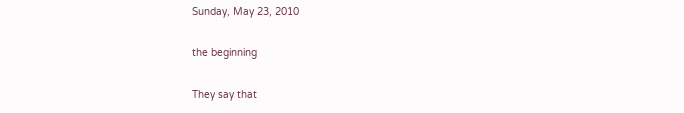Sunday, May 23, 2010

the beginning

They say that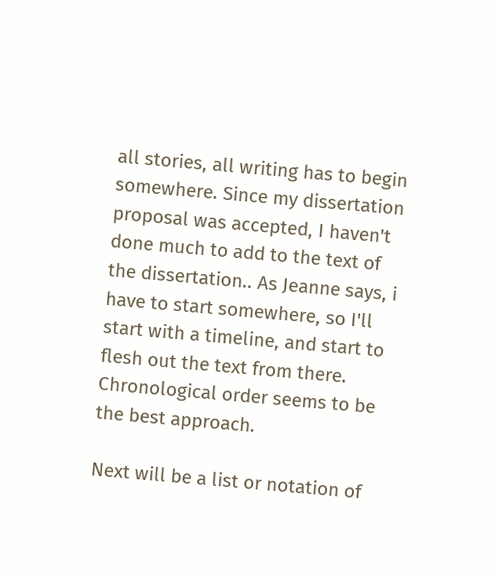all stories, all writing has to begin somewhere. Since my dissertation proposal was accepted, I haven't done much to add to the text of the dissertation.. As Jeanne says, i have to start somewhere, so I'll start with a timeline, and start to flesh out the text from there. Chronological order seems to be the best approach.

Next will be a list or notation of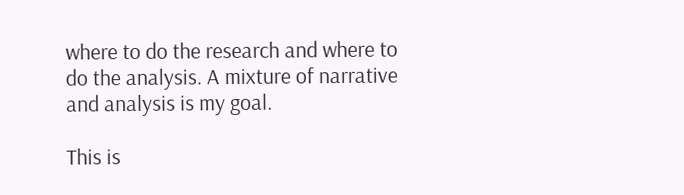where to do the research and where to do the analysis. A mixture of narrative and analysis is my goal.

This is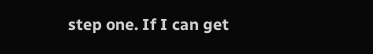step one. If I can get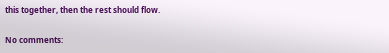this together, then the rest should flow.

No comments: